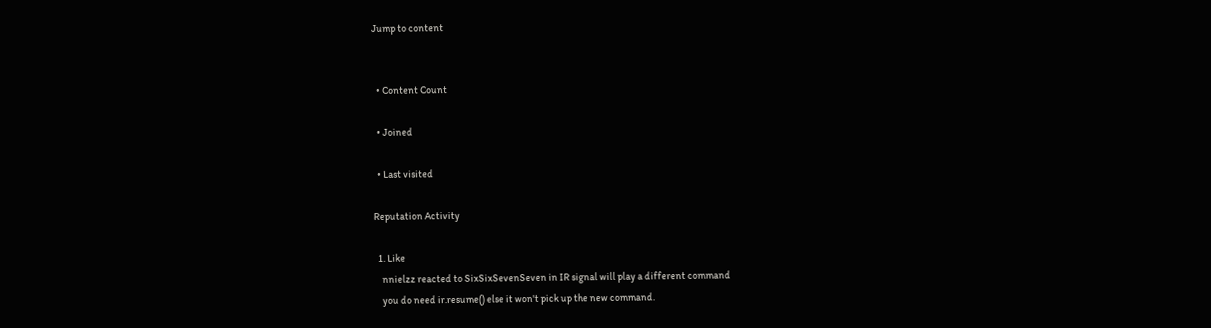Jump to content


  • Content Count

  • Joined

  • Last visited

Reputation Activity

  1. Like
    nnielzz reacted to SixSixSevenSeven in IR signal will play a different command
    you do need ir.resume() else it won't pick up the new command.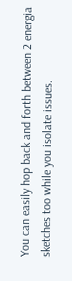You can easily hop back and forth between 2 energia sketches too while you isolate issues.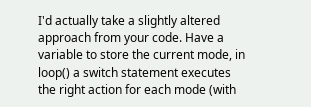I'd actually take a slightly altered approach from your code. Have a variable to store the current mode, in loop() a switch statement executes the right action for each mode (with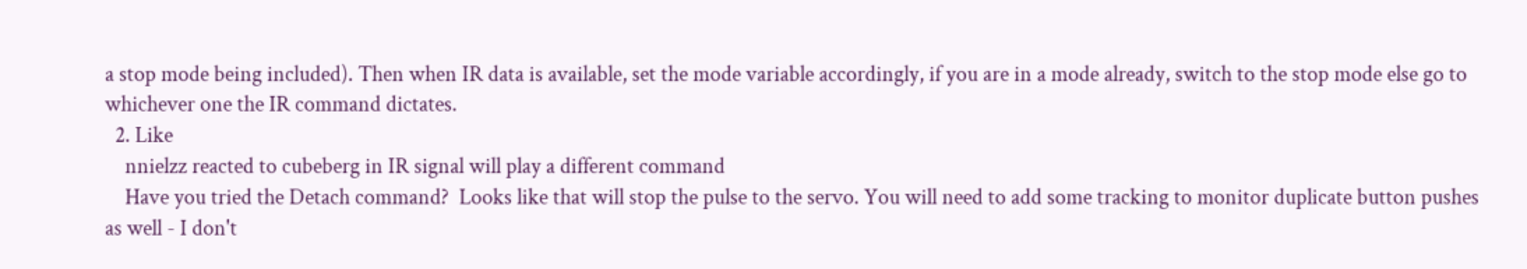a stop mode being included). Then when IR data is available, set the mode variable accordingly, if you are in a mode already, switch to the stop mode else go to whichever one the IR command dictates.
  2. Like
    nnielzz reacted to cubeberg in IR signal will play a different command
    Have you tried the Detach command?  Looks like that will stop the pulse to the servo. You will need to add some tracking to monitor duplicate button pushes as well - I don't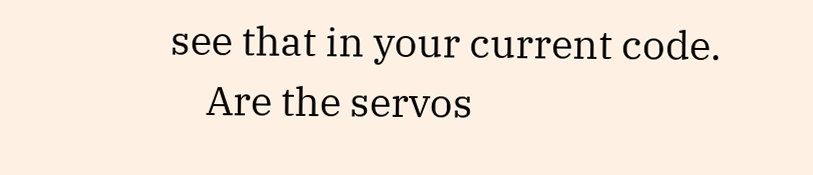see that in your current code.
    Are the servos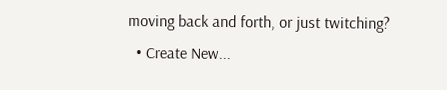moving back and forth, or just twitching?
  • Create New...